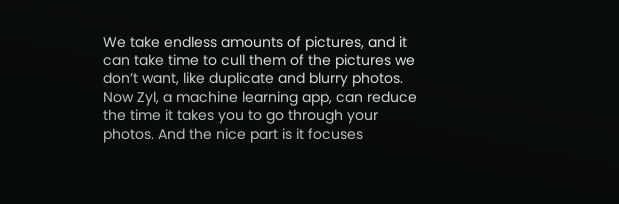We take endless amounts of pictures, and it can take time to cull them of the pictures we don’t want, like duplicate and blurry photos. Now Zyl, a machine learning app, can reduce the time it takes you to go through your photos. And the nice part is it focuses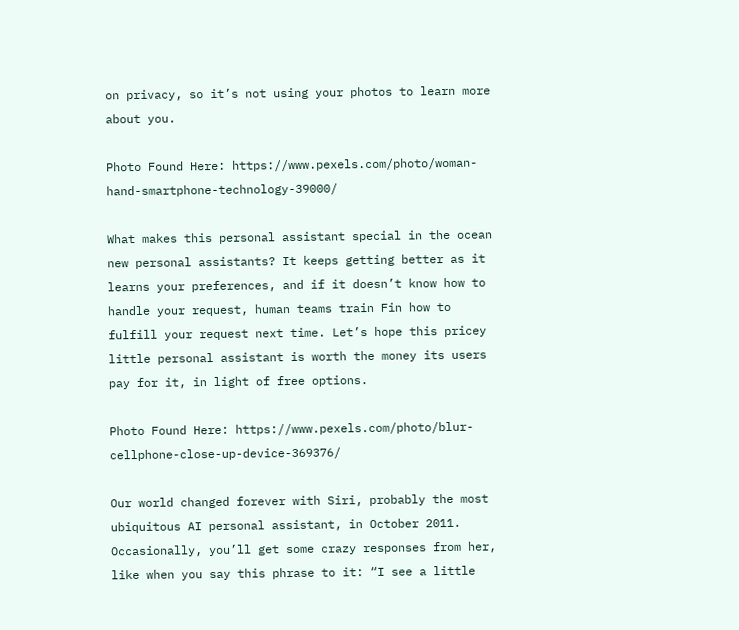on privacy, so it’s not using your photos to learn more about you.

Photo Found Here: https://www.pexels.com/photo/woman-hand-smartphone-technology-39000/

What makes this personal assistant special in the ocean new personal assistants? It keeps getting better as it learns your preferences, and if it doesn’t know how to handle your request, human teams train Fin how to fulfill your request next time. Let’s hope this pricey little personal assistant is worth the money its users pay for it, in light of free options.

Photo Found Here: https://www.pexels.com/photo/blur-cellphone-close-up-device-369376/

Our world changed forever with Siri, probably the most ubiquitous AI personal assistant, in October 2011. Occasionally, you’ll get some crazy responses from her, like when you say this phrase to it: “I see a little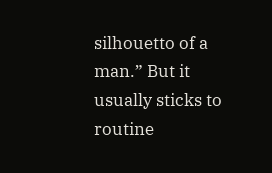silhouetto of a man.” But it usually sticks to routine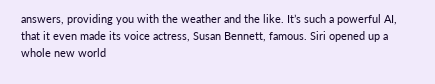answers, providing you with the weather and the like. It’s such a powerful AI, that it even made its voice actress, Susan Bennett, famous. Siri opened up a whole new world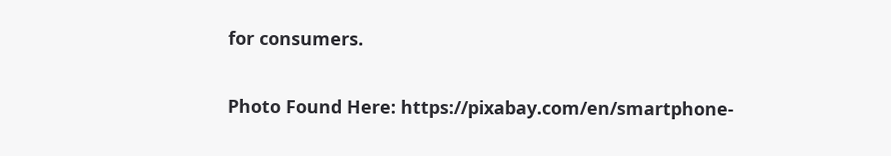for consumers.

Photo Found Here: https://pixabay.com/en/smartphone-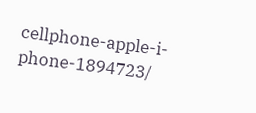cellphone-apple-i-phone-1894723/